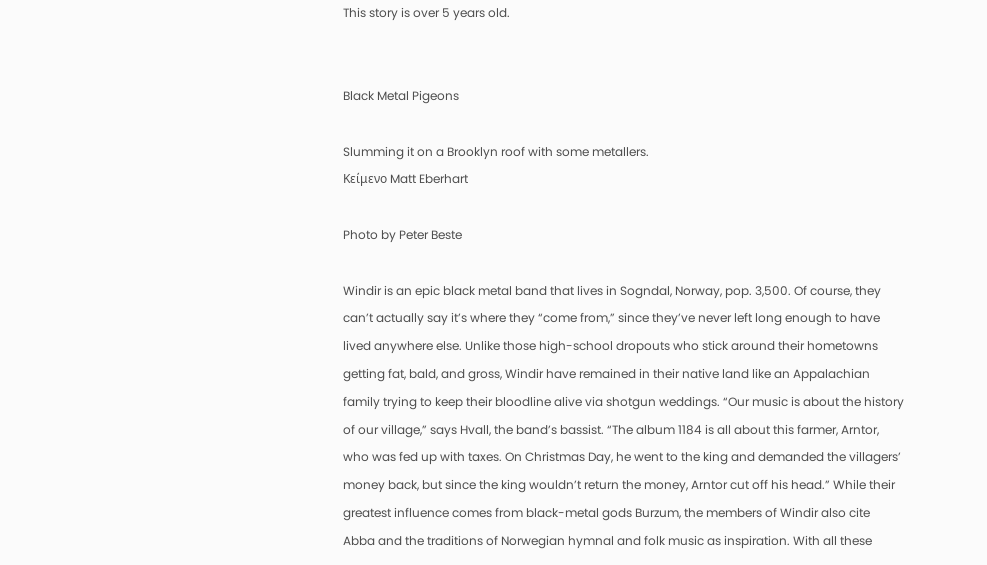This story is over 5 years old.


Black Metal Pigeons

Slumming it on a Brooklyn roof with some metallers.
Κείμενο Matt Eberhart

Photo by Peter Beste

Windir is an epic black metal band that lives in Sogndal, Norway, pop. 3,500. Of course, they can’t actually say it’s where they “come from,” since they’ve never left long enough to have lived anywhere else. Unlike those high-school dropouts who stick around their hometowns getting fat, bald, and gross, Windir have remained in their native land like an Appalachian family trying to keep their bloodline alive via shotgun weddings. “Our music is about the history of our village,” says Hvall, the band’s bassist. “The album 1184 is all about this farmer, Arntor, who was fed up with taxes. On Christmas Day, he went to the king and demanded the villagers’ money back, but since the king wouldn’t return the money, Arntor cut off his head.” While their greatest influence comes from black-metal gods Burzum, the members of Windir also cite Abba and the traditions of Norwegian hymnal and folk music as inspiration. With all these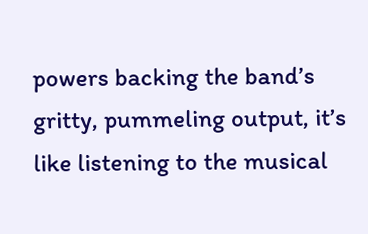powers backing the band’s gritty, pummeling output, it’s like listening to the musical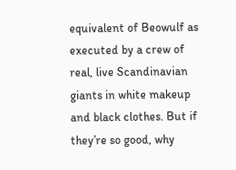equivalent of Beowulf as executed by a crew of real, live Scandinavian giants in white makeup and black clothes. But if they’re so good, why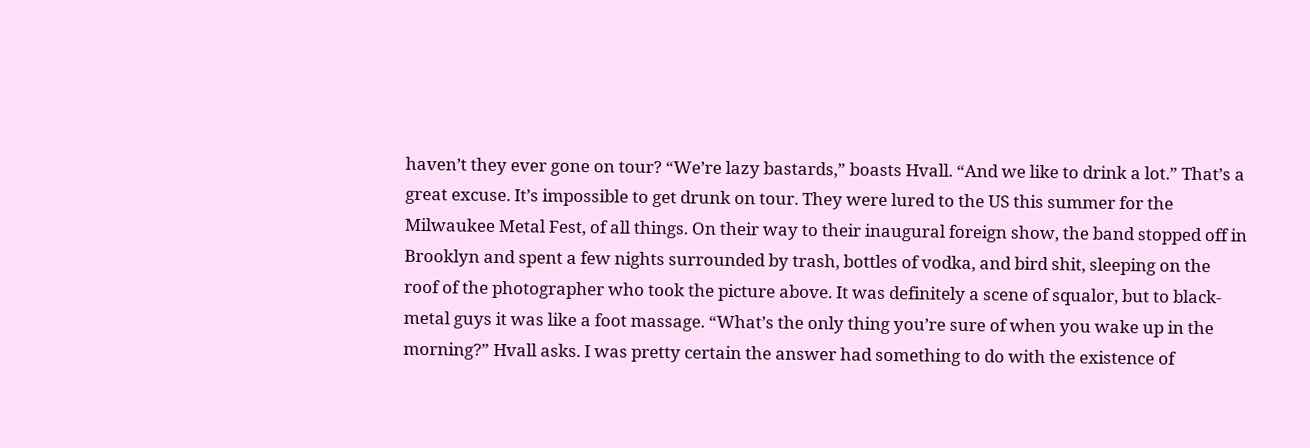haven’t they ever gone on tour? “We’re lazy bastards,” boasts Hvall. “And we like to drink a lot.” That’s a great excuse. It’s impossible to get drunk on tour. They were lured to the US this summer for the Milwaukee Metal Fest, of all things. On their way to their inaugural foreign show, the band stopped off in Brooklyn and spent a few nights surrounded by trash, bottles of vodka, and bird shit, sleeping on the roof of the photographer who took the picture above. It was definitely a scene of squalor, but to black-metal guys it was like a foot massage. “What’s the only thing you’re sure of when you wake up in the morning?” Hvall asks. I was pretty certain the answer had something to do with the existence of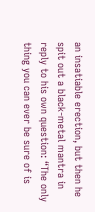an insatiable erection, but then he spit out a black-metal mantra in reply to his own question: “The only thing you can ever be sure of is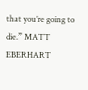that you’re going to die.” MATT EBERHART